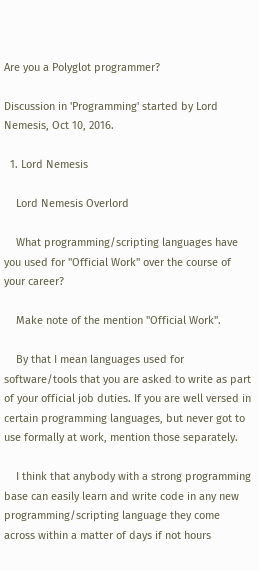Are you a Polyglot programmer?

Discussion in 'Programming' started by Lord Nemesis, Oct 10, 2016.

  1. Lord Nemesis

    Lord Nemesis Overlord

    What programming/scripting languages have you used for "Official Work" over the course of your career?

    Make note of the mention "Official Work".

    By that I mean languages used for software/tools that you are asked to write as part of your official job duties. If you are well versed in certain programming languages, but never got to use formally at work, mention those separately.

    I think that anybody with a strong programming base can easily learn and write code in any new programming/scripting language they come across within a matter of days if not hours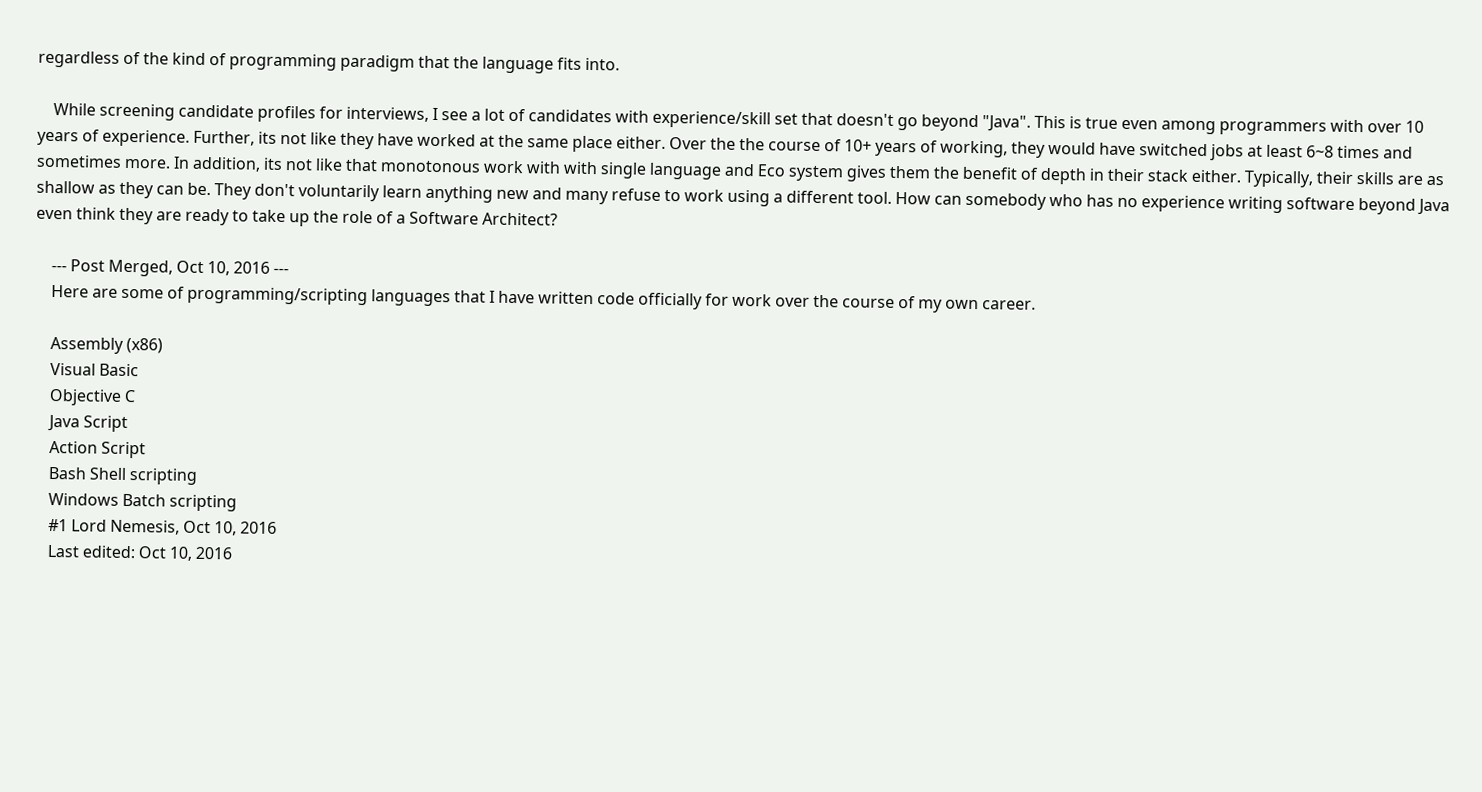regardless of the kind of programming paradigm that the language fits into.

    While screening candidate profiles for interviews, I see a lot of candidates with experience/skill set that doesn't go beyond "Java". This is true even among programmers with over 10 years of experience. Further, its not like they have worked at the same place either. Over the the course of 10+ years of working, they would have switched jobs at least 6~8 times and sometimes more. In addition, its not like that monotonous work with with single language and Eco system gives them the benefit of depth in their stack either. Typically, their skills are as shallow as they can be. They don't voluntarily learn anything new and many refuse to work using a different tool. How can somebody who has no experience writing software beyond Java even think they are ready to take up the role of a Software Architect?

    --- Post Merged, Oct 10, 2016 ---
    Here are some of programming/scripting languages that I have written code officially for work over the course of my own career.

    Assembly (x86)
    Visual Basic
    Objective C
    Java Script
    Action Script
    Bash Shell scripting
    Windows Batch scripting
    #1 Lord Nemesis, Oct 10, 2016
    Last edited: Oct 10, 2016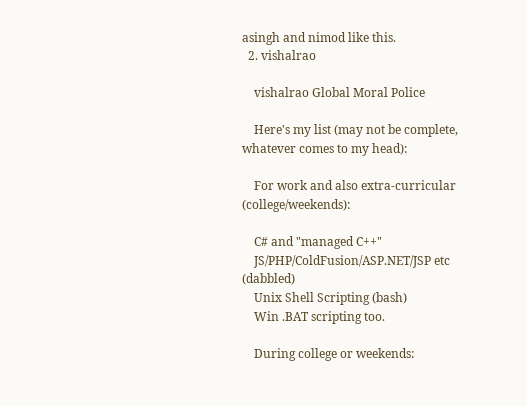asingh and nimod like this.
  2. vishalrao

    vishalrao Global Moral Police

    Here's my list (may not be complete, whatever comes to my head):

    For work and also extra-curricular (college/weekends):

    C# and "managed C++"
    JS/PHP/ColdFusion/ASP.NET/JSP etc (dabbled)
    Unix Shell Scripting (bash)
    Win .BAT scripting too.

    During college or weekends: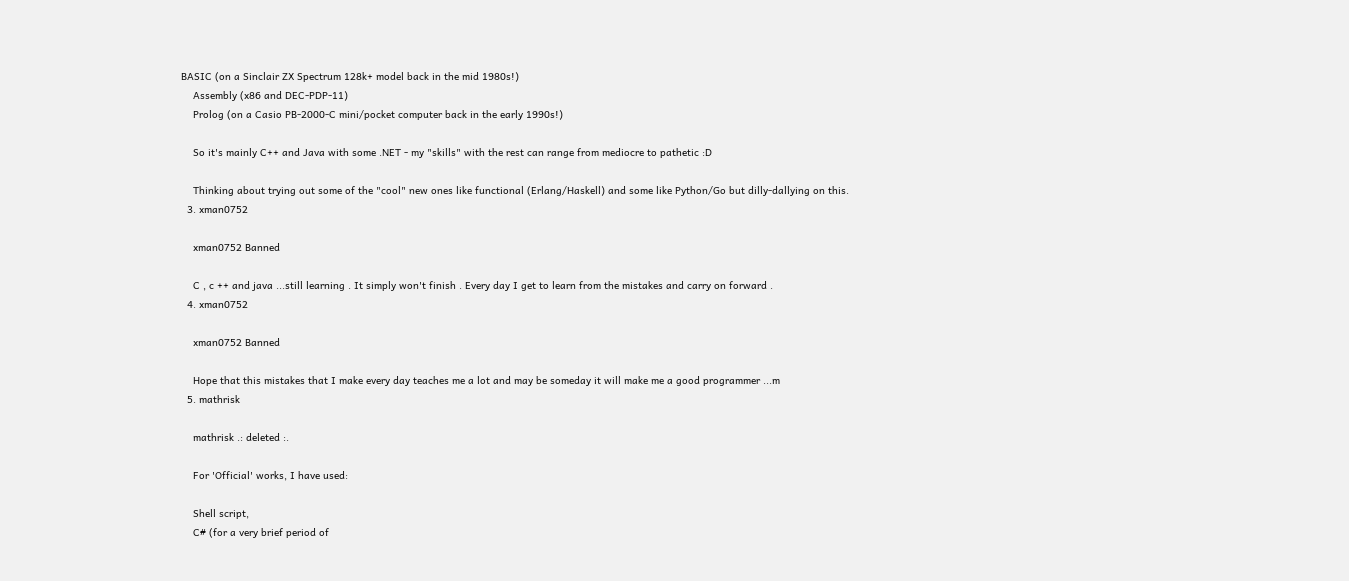BASIC (on a Sinclair ZX Spectrum 128k+ model back in the mid 1980s!)
    Assembly (x86 and DEC-PDP-11)
    Prolog (on a Casio PB-2000-C mini/pocket computer back in the early 1990s!)

    So it's mainly C++ and Java with some .NET - my "skills" with the rest can range from mediocre to pathetic :D

    Thinking about trying out some of the "cool" new ones like functional (Erlang/Haskell) and some like Python/Go but dilly-dallying on this.
  3. xman0752

    xman0752 Banned

    C , c ++ and java ...still learning . It simply won't finish . Every day I get to learn from the mistakes and carry on forward .
  4. xman0752

    xman0752 Banned

    Hope that this mistakes that I make every day teaches me a lot and may be someday it will make me a good programmer ...m
  5. mathrisk

    mathrisk .: deleted :.

    For 'Official' works, I have used:

    Shell script,
    C# (for a very brief period of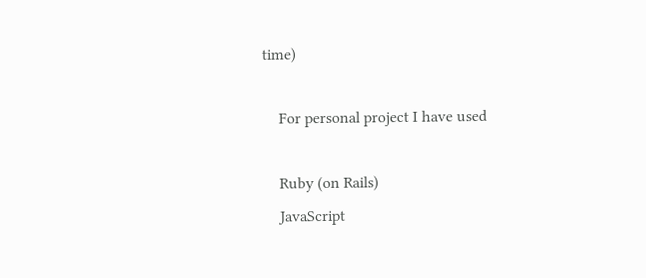time)

    For personal project I have used

    Ruby (on Rails)
    JavaScript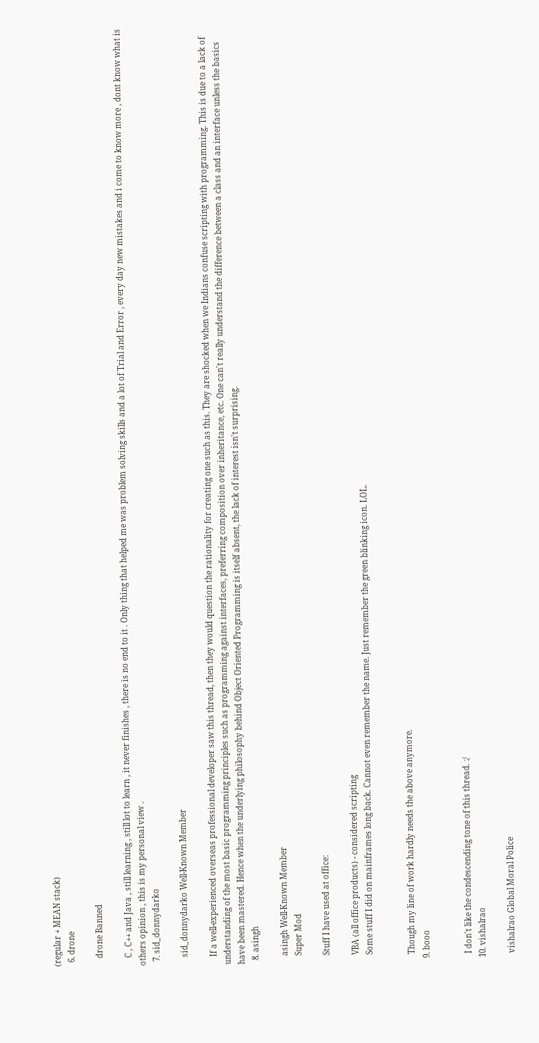(regular + MEAN stack)
  6. drone

    drone Banned

    C , C++ and Java , still learning , still lot to learn , it never finishes , there is no end to it . Only thing that helped me was problem solving skills and a lot of Trial and Error , every day new mistakes and i come to know more , dont know what is others opinion , this is my personal view .
  7. sid_donnydarko

    sid_donnydarko Well-Known Member

    If a well-experienced overseas professional developer saw this thread, then they would question the rationality for creating one such as this. They are shocked when we Indians confuse scripting with programming. This is due to a lack of understanding of the most basic programming principles such as programming against interfaces, preferring composition over inheritance, etc. One can't really understand the difference between a class and an interface unless the basics have been mastered. Hence when the underlying philosophy behind Object Oriented Programming is itself absent, the lack of interest isn't surprising.
  8. asingh

    asingh Well-Known Member
    Super Mod

    Stuff I have used at office:

    VBA (all office products) - considered scripting
    Some stuff I did on mainframes long back. Cannot even remember the name. Just remember the green blinking icon. LOL.


    Though my line of work hardly needs the above anymore.
  9. booo


    I don't like the condescending tone of this thread. :/
  10. vishalrao

    vishalrao Global Moral Police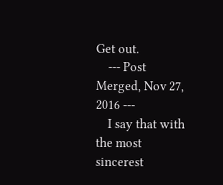Get out.
    --- Post Merged, Nov 27, 2016 ---
    I say that with the most sincerest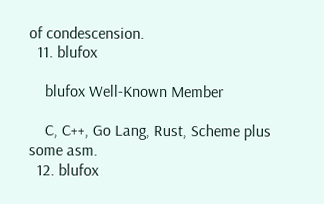of condescension.
  11. blufox

    blufox Well-Known Member

    C, C++, Go Lang, Rust, Scheme plus some asm.
  12. blufox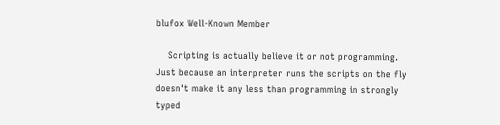blufox Well-Known Member

    Scripting is actually believe it or not programming. Just because an interpreter runs the scripts on the fly doesn't make it any less than programming in strongly typed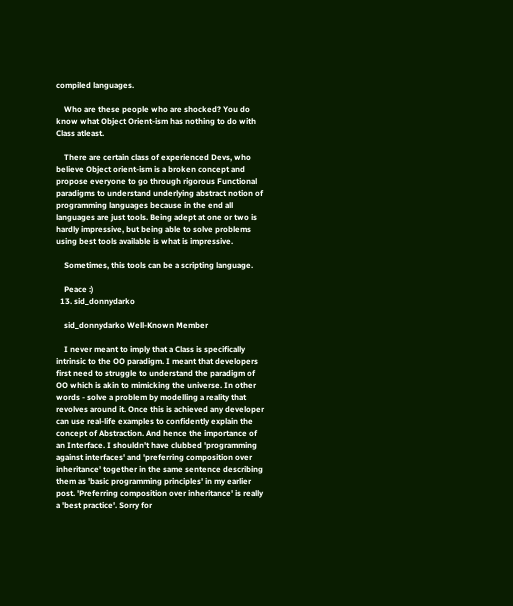compiled languages.

    Who are these people who are shocked? You do know what Object Orient-ism has nothing to do with Class atleast.

    There are certain class of experienced Devs, who believe Object orient-ism is a broken concept and propose everyone to go through rigorous Functional paradigms to understand underlying abstract notion of programming languages because in the end all languages are just tools. Being adept at one or two is hardly impressive, but being able to solve problems using best tools available is what is impressive.

    Sometimes, this tools can be a scripting language.

    Peace :)
  13. sid_donnydarko

    sid_donnydarko Well-Known Member

    I never meant to imply that a Class is specifically intrinsic to the OO paradigm. I meant that developers first need to struggle to understand the paradigm of OO which is akin to mimicking the universe. In other words - solve a problem by modelling a reality that revolves around it. Once this is achieved any developer can use real-life examples to confidently explain the concept of Abstraction. And hence the importance of an Interface. I shouldn't have clubbed 'programming against interfaces' and 'preferring composition over inheritance' together in the same sentence describing them as 'basic programming principles' in my earlier post. 'Preferring composition over inheritance' is really a 'best practice'. Sorry for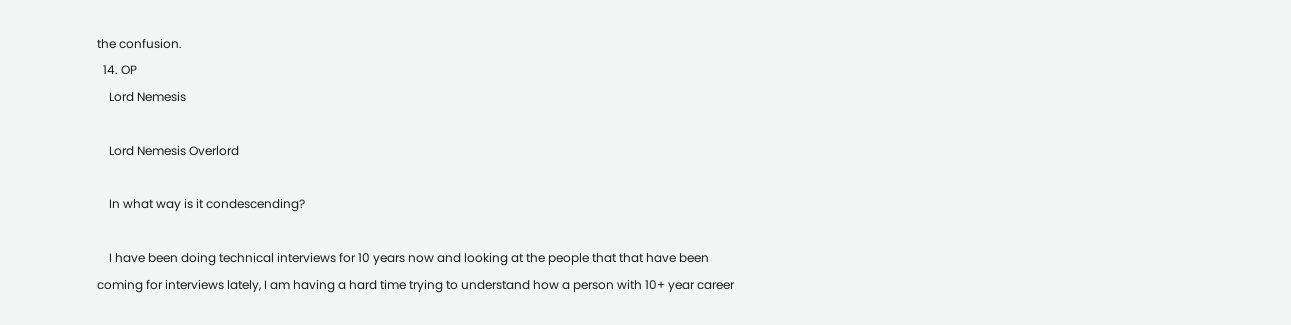the confusion.
  14. OP
    Lord Nemesis

    Lord Nemesis Overlord

    In what way is it condescending?

    I have been doing technical interviews for 10 years now and looking at the people that that have been coming for interviews lately, I am having a hard time trying to understand how a person with 10+ year career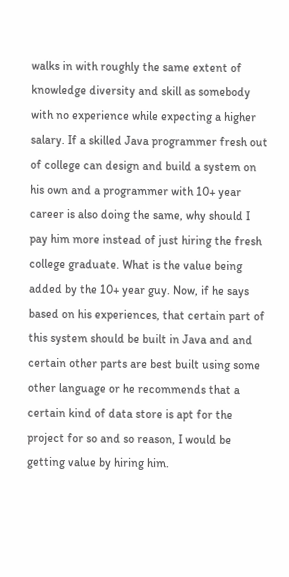walks in with roughly the same extent of knowledge diversity and skill as somebody with no experience while expecting a higher salary. If a skilled Java programmer fresh out of college can design and build a system on his own and a programmer with 10+ year career is also doing the same, why should I pay him more instead of just hiring the fresh college graduate. What is the value being added by the 10+ year guy. Now, if he says based on his experiences, that certain part of this system should be built in Java and and certain other parts are best built using some other language or he recommends that a certain kind of data store is apt for the project for so and so reason, I would be getting value by hiring him.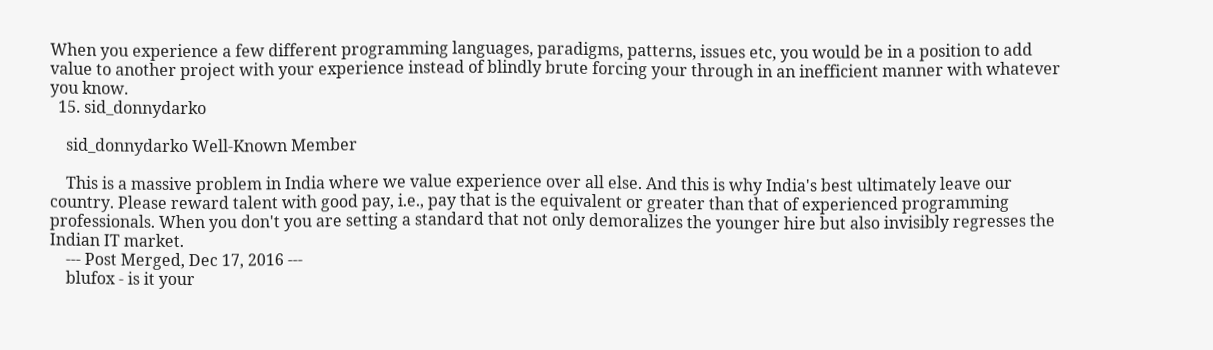When you experience a few different programming languages, paradigms, patterns, issues etc, you would be in a position to add value to another project with your experience instead of blindly brute forcing your through in an inefficient manner with whatever you know.
  15. sid_donnydarko

    sid_donnydarko Well-Known Member

    This is a massive problem in India where we value experience over all else. And this is why India's best ultimately leave our country. Please reward talent with good pay, i.e., pay that is the equivalent or greater than that of experienced programming professionals. When you don't you are setting a standard that not only demoralizes the younger hire but also invisibly regresses the Indian IT market.
    --- Post Merged, Dec 17, 2016 ---
    blufox - is it your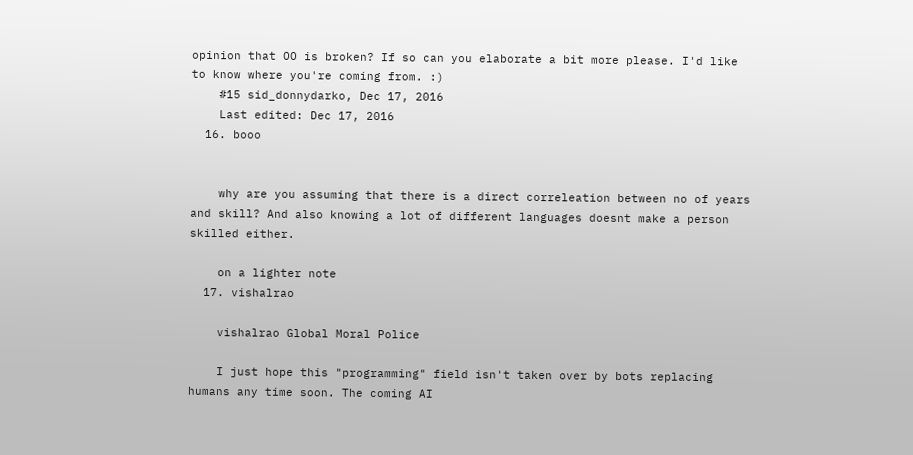opinion that OO is broken? If so can you elaborate a bit more please. I'd like to know where you're coming from. :)
    #15 sid_donnydarko, Dec 17, 2016
    Last edited: Dec 17, 2016
  16. booo


    why are you assuming that there is a direct correleation between no of years and skill? And also knowing a lot of different languages doesnt make a person skilled either.

    on a lighter note
  17. vishalrao

    vishalrao Global Moral Police

    I just hope this "programming" field isn't taken over by bots replacing humans any time soon. The coming AI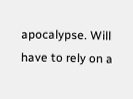apocalypse. Will have to rely on a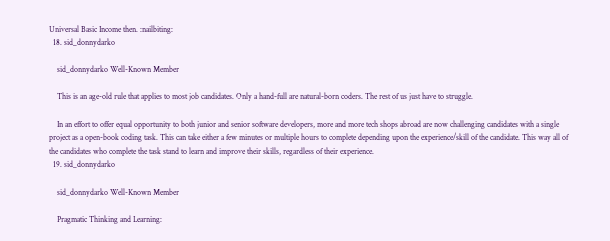Universal Basic Income then. :nailbiting:
  18. sid_donnydarko

    sid_donnydarko Well-Known Member

    This is an age-old rule that applies to most job candidates. Only a hand-full are natural-born coders. The rest of us just have to struggle.

    In an effort to offer equal opportunity to both junior and senior software developers, more and more tech shops abroad are now challenging candidates with a single project as a open-book coding task. This can take either a few minutes or multiple hours to complete depending upon the experience/skill of the candidate. This way all of the candidates who complete the task stand to learn and improve their skills, regardless of their experience.
  19. sid_donnydarko

    sid_donnydarko Well-Known Member

    Pragmatic Thinking and Learning: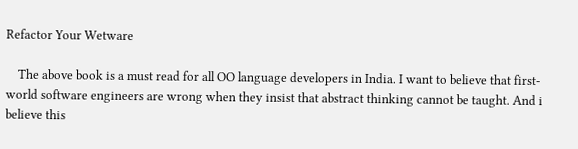Refactor Your Wetware

    The above book is a must read for all OO language developers in India. I want to believe that first-world software engineers are wrong when they insist that abstract thinking cannot be taught. And i believe this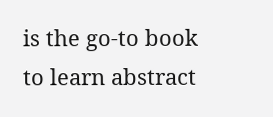is the go-to book to learn abstract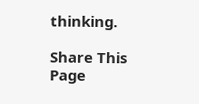thinking.

Share This Page